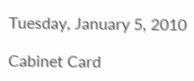Tuesday, January 5, 2010

Cabinet Card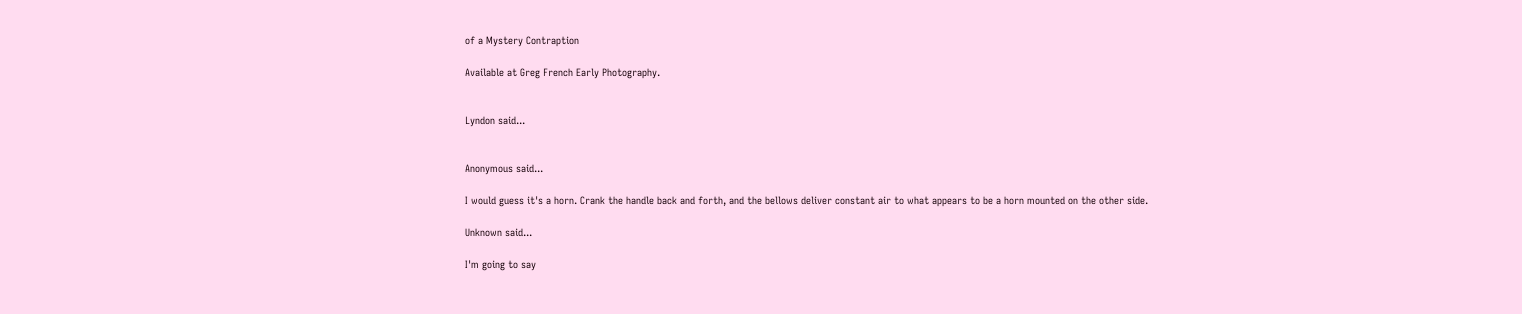of a Mystery Contraption

Available at Greg French Early Photography.


Lyndon said...


Anonymous said...

I would guess it's a horn. Crank the handle back and forth, and the bellows deliver constant air to what appears to be a horn mounted on the other side.

Unknown said...

I'm going to say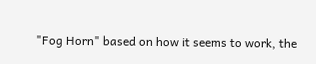"Fog Horn" based on how it seems to work, the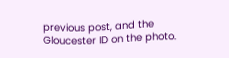previous post, and the Gloucester ID on the photo.